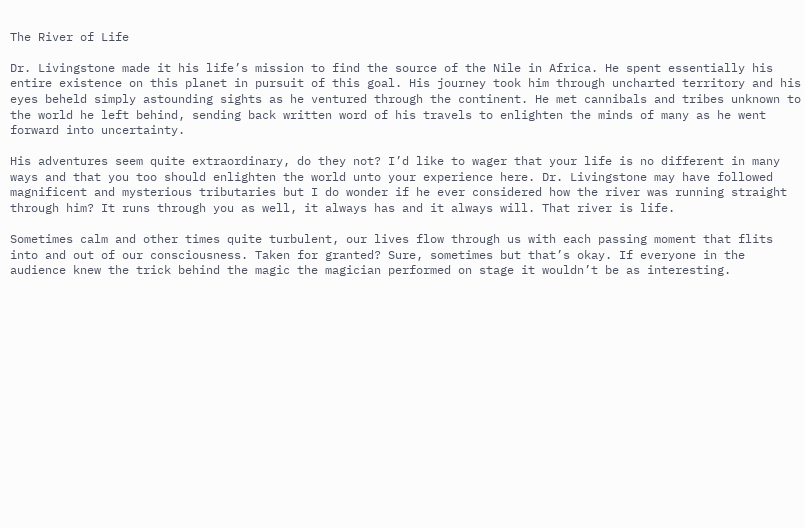The River of Life

Dr. Livingstone made it his life’s mission to find the source of the Nile in Africa. He spent essentially his entire existence on this planet in pursuit of this goal. His journey took him through uncharted territory and his eyes beheld simply astounding sights as he ventured through the continent. He met cannibals and tribes unknown to the world he left behind, sending back written word of his travels to enlighten the minds of many as he went forward into uncertainty.

His adventures seem quite extraordinary, do they not? I’d like to wager that your life is no different in many ways and that you too should enlighten the world unto your experience here. Dr. Livingstone may have followed magnificent and mysterious tributaries but I do wonder if he ever considered how the river was running straight through him? It runs through you as well, it always has and it always will. That river is life.

Sometimes calm and other times quite turbulent, our lives flow through us with each passing moment that flits into and out of our consciousness. Taken for granted? Sure, sometimes but that’s okay. If everyone in the audience knew the trick behind the magic the magician performed on stage it wouldn’t be as interesting.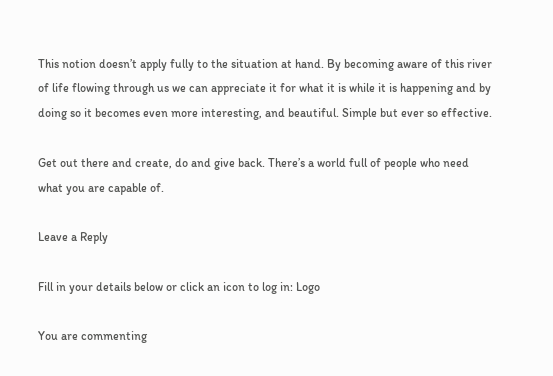This notion doesn’t apply fully to the situation at hand. By becoming aware of this river of life flowing through us we can appreciate it for what it is while it is happening and by doing so it becomes even more interesting, and beautiful. Simple but ever so effective.

Get out there and create, do and give back. There’s a world full of people who need what you are capable of.

Leave a Reply

Fill in your details below or click an icon to log in: Logo

You are commenting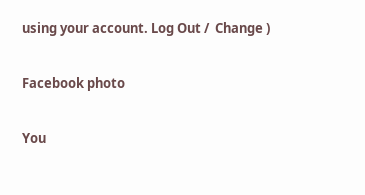using your account. Log Out /  Change )

Facebook photo

You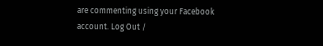are commenting using your Facebook account. Log Out /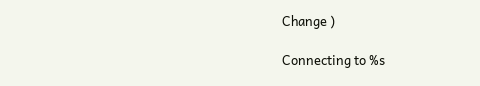Change )

Connecting to %s